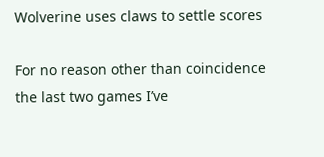Wolverine uses claws to settle scores

For no reason other than coincidence the last two games I’ve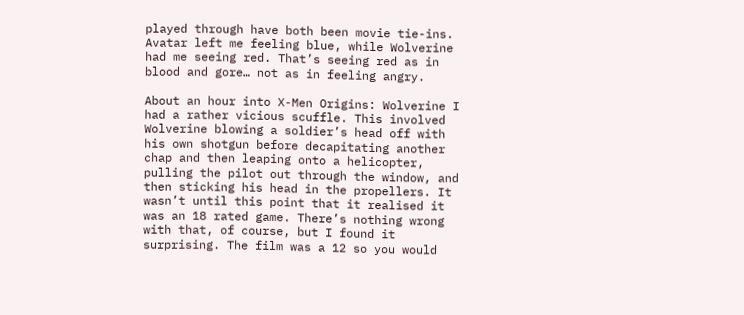played through have both been movie tie-ins. Avatar left me feeling blue, while Wolverine had me seeing red. That’s seeing red as in blood and gore… not as in feeling angry.

About an hour into X-Men Origins: Wolverine I had a rather vicious scuffle. This involved Wolverine blowing a soldier’s head off with his own shotgun before decapitating another chap and then leaping onto a helicopter, pulling the pilot out through the window, and then sticking his head in the propellers. It wasn’t until this point that it realised it was an 18 rated game. There’s nothing wrong with that, of course, but I found it surprising. The film was a 12 so you would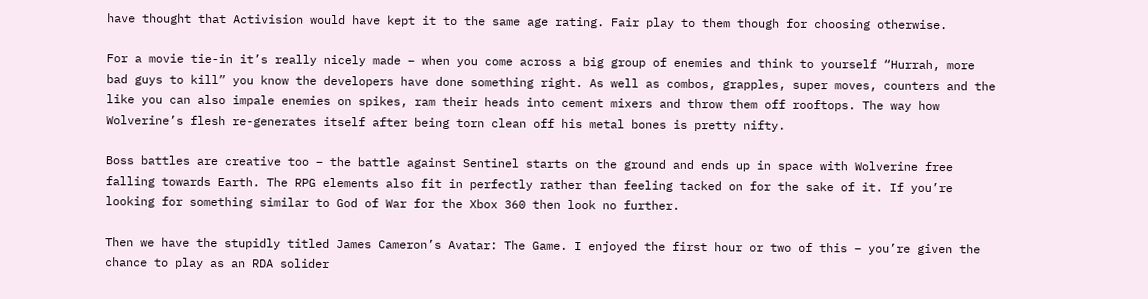have thought that Activision would have kept it to the same age rating. Fair play to them though for choosing otherwise.

For a movie tie-in it’s really nicely made – when you come across a big group of enemies and think to yourself “Hurrah, more bad guys to kill” you know the developers have done something right. As well as combos, grapples, super moves, counters and the like you can also impale enemies on spikes, ram their heads into cement mixers and throw them off rooftops. The way how Wolverine’s flesh re-generates itself after being torn clean off his metal bones is pretty nifty.

Boss battles are creative too – the battle against Sentinel starts on the ground and ends up in space with Wolverine free falling towards Earth. The RPG elements also fit in perfectly rather than feeling tacked on for the sake of it. If you’re looking for something similar to God of War for the Xbox 360 then look no further.

Then we have the stupidly titled James Cameron’s Avatar: The Game. I enjoyed the first hour or two of this – you’re given the chance to play as an RDA solider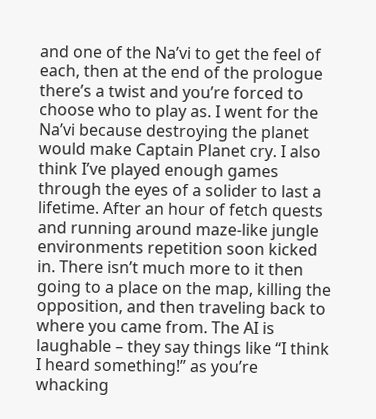and one of the Na’vi to get the feel of each, then at the end of the prologue there’s a twist and you’re forced to choose who to play as. I went for the Na’vi because destroying the planet would make Captain Planet cry. I also think I’ve played enough games through the eyes of a solider to last a lifetime. After an hour of fetch quests and running around maze-like jungle environments repetition soon kicked in. There isn’t much more to it then going to a place on the map, killing the opposition, and then traveling back to where you came from. The AI is laughable – they say things like “I think I heard something!” as you’re whacking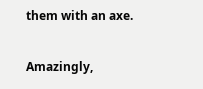them with an axe.

Amazingly,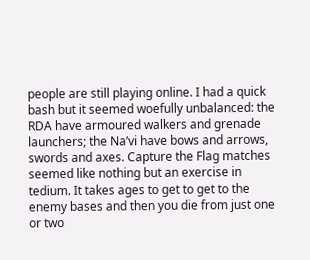people are still playing online. I had a quick bash but it seemed woefully unbalanced: the RDA have armoured walkers and grenade launchers; the Na’vi have bows and arrows, swords and axes. Capture the Flag matches seemed like nothing but an exercise in tedium. It takes ages to get to get to the enemy bases and then you die from just one or two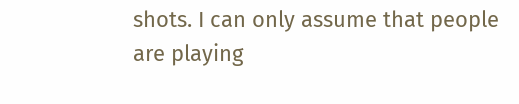shots. I can only assume that people are playing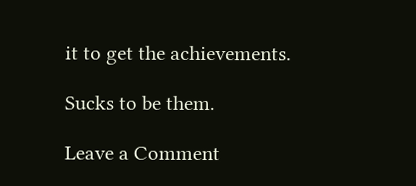it to get the achievements.

Sucks to be them.

Leave a Comment